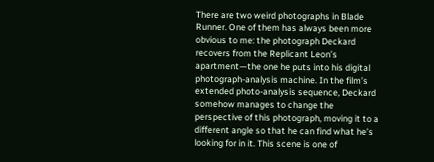There are two weird photographs in Blade Runner. One of them has always been more obvious to me: the photograph Deckard recovers from the Replicant Leon’s apartment—the one he puts into his digital photograph-analysis machine. In the film’s extended photo-analysis sequence, Deckard somehow manages to change the perspective of this photograph, moving it to a different angle so that he can find what he’s looking for in it. This scene is one of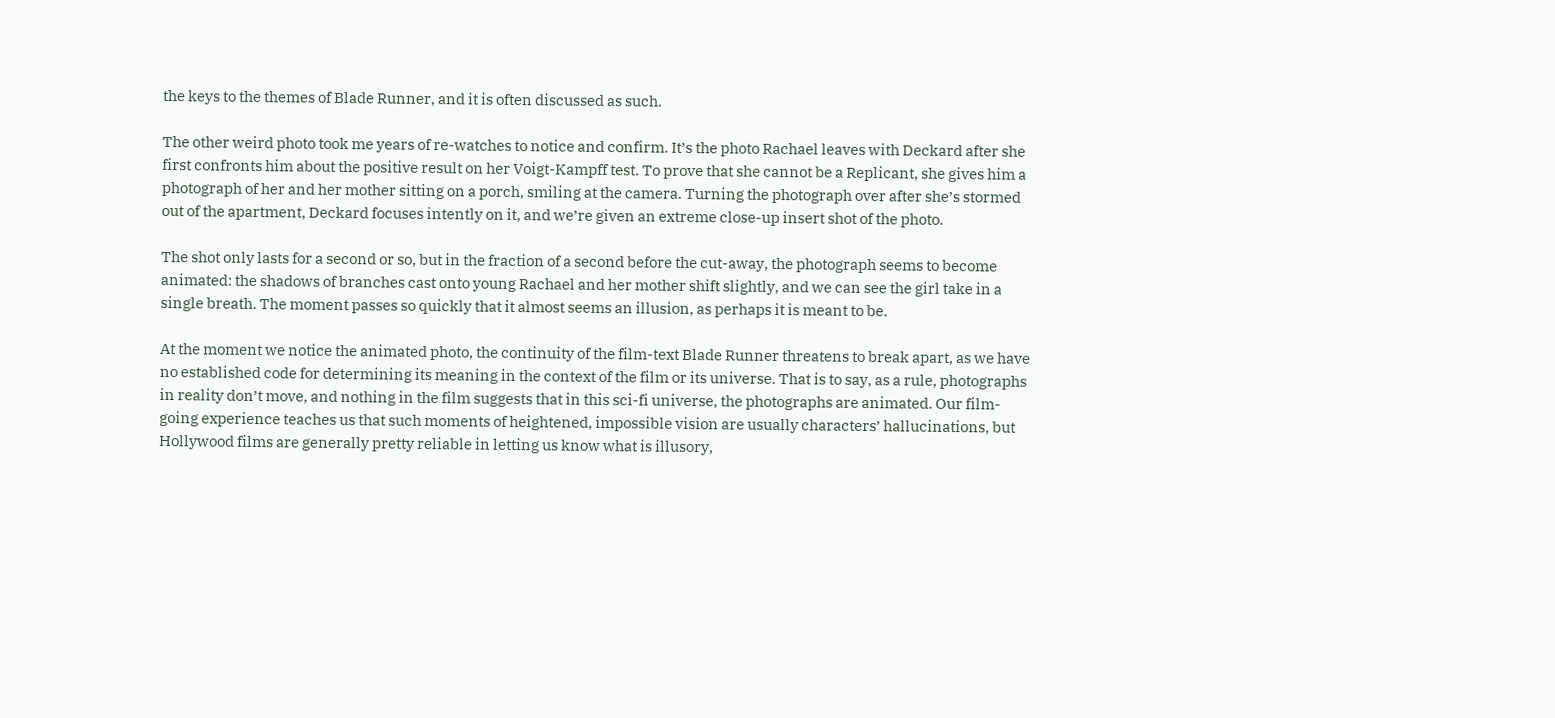the keys to the themes of Blade Runner, and it is often discussed as such.

The other weird photo took me years of re-watches to notice and confirm. It’s the photo Rachael leaves with Deckard after she first confronts him about the positive result on her Voigt-Kampff test. To prove that she cannot be a Replicant, she gives him a photograph of her and her mother sitting on a porch, smiling at the camera. Turning the photograph over after she’s stormed out of the apartment, Deckard focuses intently on it, and we’re given an extreme close-up insert shot of the photo.

The shot only lasts for a second or so, but in the fraction of a second before the cut-away, the photograph seems to become animated: the shadows of branches cast onto young Rachael and her mother shift slightly, and we can see the girl take in a single breath. The moment passes so quickly that it almost seems an illusion, as perhaps it is meant to be.

At the moment we notice the animated photo, the continuity of the film-text Blade Runner threatens to break apart, as we have no established code for determining its meaning in the context of the film or its universe. That is to say, as a rule, photographs in reality don’t move, and nothing in the film suggests that in this sci-fi universe, the photographs are animated. Our film-going experience teaches us that such moments of heightened, impossible vision are usually characters’ hallucinations, but Hollywood films are generally pretty reliable in letting us know what is illusory,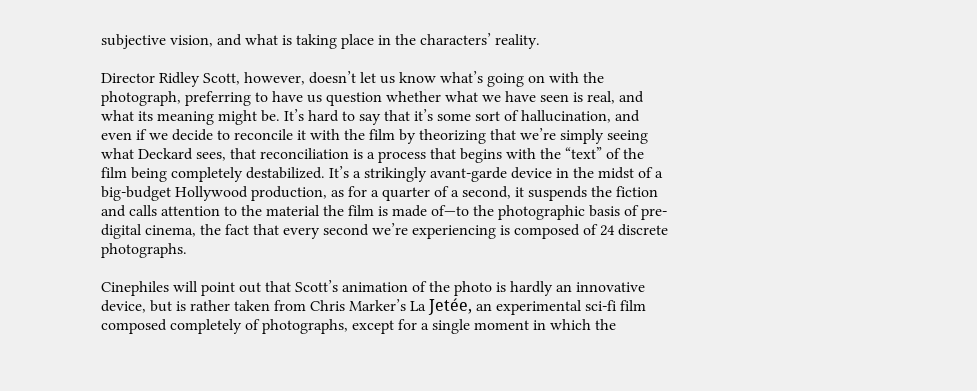subjective vision, and what is taking place in the characters’ reality.

Director Ridley Scott, however, doesn’t let us know what’s going on with the photograph, preferring to have us question whether what we have seen is real, and what its meaning might be. It’s hard to say that it’s some sort of hallucination, and even if we decide to reconcile it with the film by theorizing that we’re simply seeing what Deckard sees, that reconciliation is a process that begins with the “text” of the film being completely destabilized. It’s a strikingly avant-garde device in the midst of a big-budget Hollywood production, as for a quarter of a second, it suspends the fiction and calls attention to the material the film is made of—to the photographic basis of pre-digital cinema, the fact that every second we’re experiencing is composed of 24 discrete photographs.

Cinephiles will point out that Scott’s animation of the photo is hardly an innovative device, but is rather taken from Chris Marker’s La Jetée, an experimental sci-fi film composed completely of photographs, except for a single moment in which the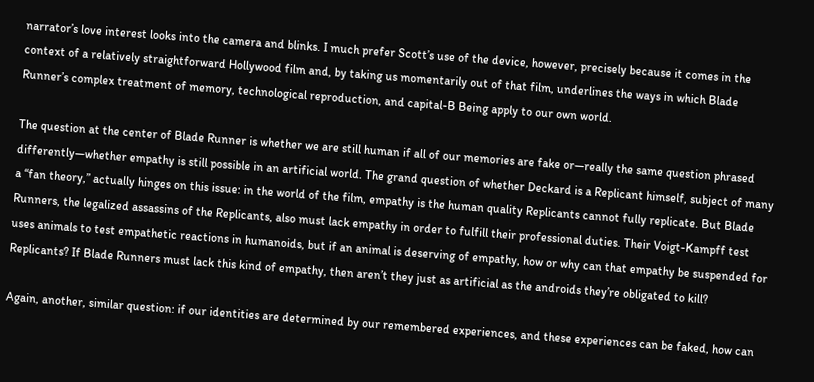narrator’s love interest looks into the camera and blinks. I much prefer Scott’s use of the device, however, precisely because it comes in the context of a relatively straightforward Hollywood film and, by taking us momentarily out of that film, underlines the ways in which Blade Runner’s complex treatment of memory, technological reproduction, and capital-B Being apply to our own world.

The question at the center of Blade Runner is whether we are still human if all of our memories are fake or—really the same question phrased differently—whether empathy is still possible in an artificial world. The grand question of whether Deckard is a Replicant himself, subject of many a “fan theory,” actually hinges on this issue: in the world of the film, empathy is the human quality Replicants cannot fully replicate. But Blade Runners, the legalized assassins of the Replicants, also must lack empathy in order to fulfill their professional duties. Their Voigt-Kampff test uses animals to test empathetic reactions in humanoids, but if an animal is deserving of empathy, how or why can that empathy be suspended for Replicants? If Blade Runners must lack this kind of empathy, then aren’t they just as artificial as the androids they’re obligated to kill?

Again, another, similar question: if our identities are determined by our remembered experiences, and these experiences can be faked, how can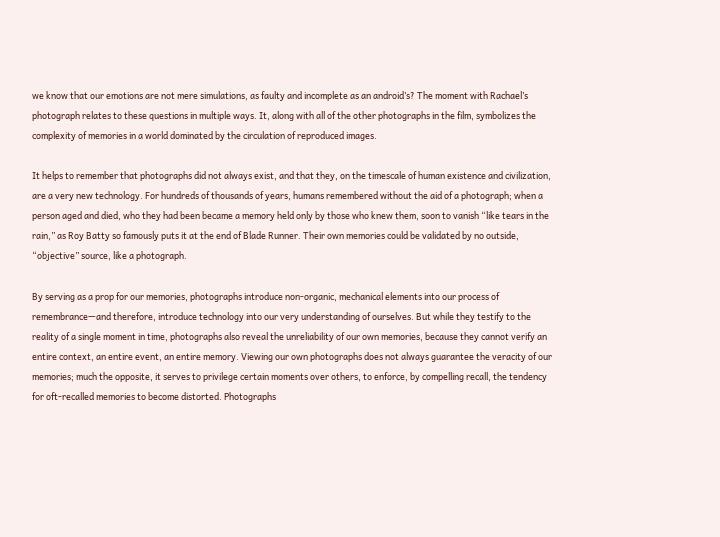we know that our emotions are not mere simulations, as faulty and incomplete as an android’s? The moment with Rachael’s photograph relates to these questions in multiple ways. It, along with all of the other photographs in the film, symbolizes the complexity of memories in a world dominated by the circulation of reproduced images.

It helps to remember that photographs did not always exist, and that they, on the timescale of human existence and civilization, are a very new technology. For hundreds of thousands of years, humans remembered without the aid of a photograph; when a person aged and died, who they had been became a memory held only by those who knew them, soon to vanish “like tears in the rain,” as Roy Batty so famously puts it at the end of Blade Runner. Their own memories could be validated by no outside, “objective” source, like a photograph.

By serving as a prop for our memories, photographs introduce non-organic, mechanical elements into our process of remembrance—and therefore, introduce technology into our very understanding of ourselves. But while they testify to the reality of a single moment in time, photographs also reveal the unreliability of our own memories, because they cannot verify an entire context, an entire event, an entire memory. Viewing our own photographs does not always guarantee the veracity of our memories; much the opposite, it serves to privilege certain moments over others, to enforce, by compelling recall, the tendency for oft-recalled memories to become distorted. Photographs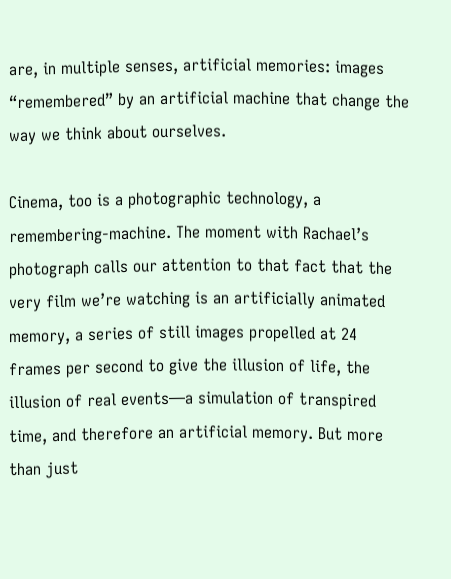are, in multiple senses, artificial memories: images “remembered” by an artificial machine that change the way we think about ourselves.

Cinema, too is a photographic technology, a remembering-machine. The moment with Rachael’s photograph calls our attention to that fact that the very film we’re watching is an artificially animated memory, a series of still images propelled at 24 frames per second to give the illusion of life, the illusion of real events—a simulation of transpired time, and therefore an artificial memory. But more than just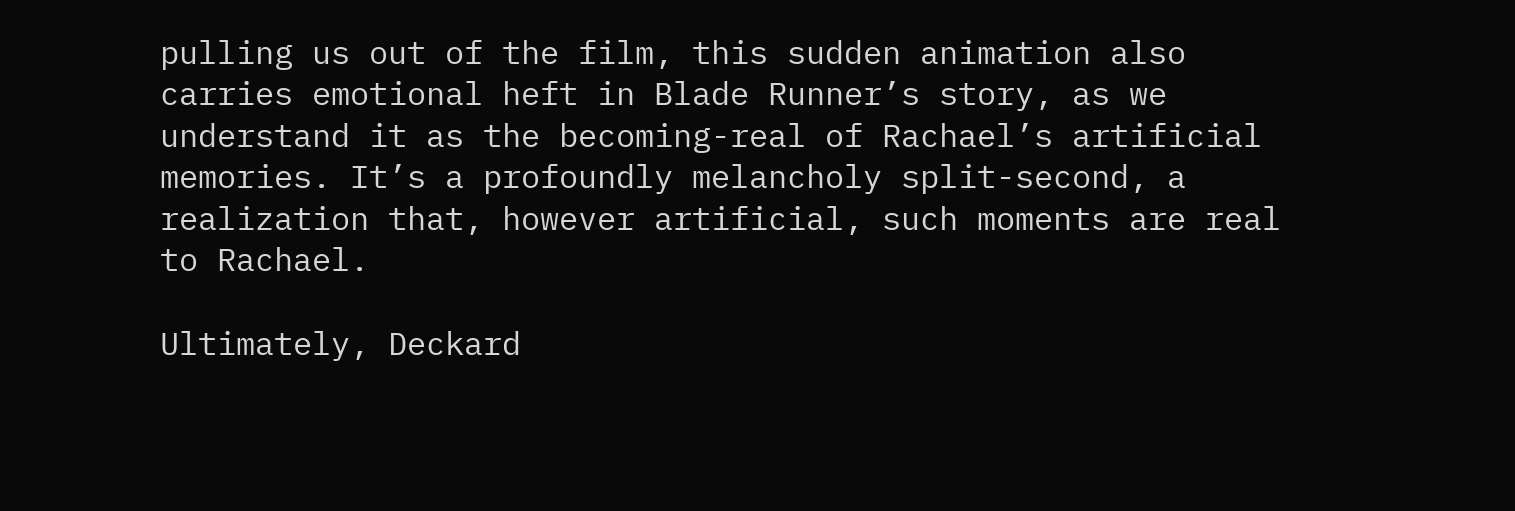pulling us out of the film, this sudden animation also carries emotional heft in Blade Runner’s story, as we understand it as the becoming-real of Rachael’s artificial memories. It’s a profoundly melancholy split-second, a realization that, however artificial, such moments are real to Rachael.

Ultimately, Deckard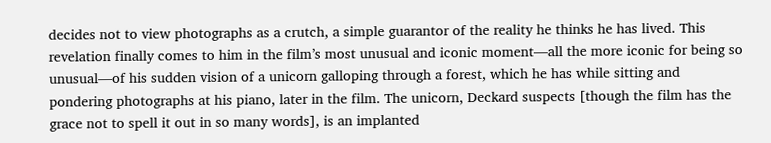decides not to view photographs as a crutch, a simple guarantor of the reality he thinks he has lived. This revelation finally comes to him in the film’s most unusual and iconic moment—all the more iconic for being so unusual—of his sudden vision of a unicorn galloping through a forest, which he has while sitting and pondering photographs at his piano, later in the film. The unicorn, Deckard suspects [though the film has the grace not to spell it out in so many words], is an implanted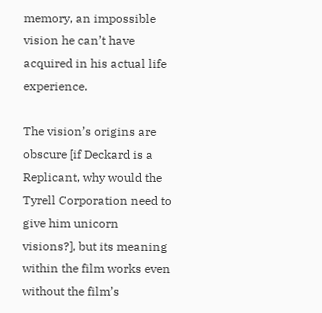memory, an impossible vision he can’t have acquired in his actual life experience.

The vision’s origins are obscure [if Deckard is a Replicant, why would the Tyrell Corporation need to give him unicorn visions?], but its meaning within the film works even without the film’s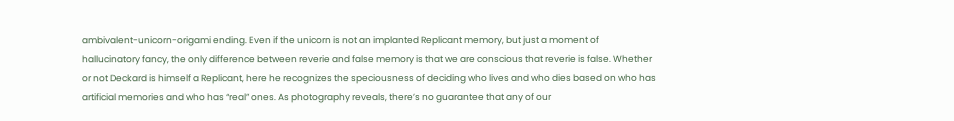ambivalent-unicorn-origami ending. Even if the unicorn is not an implanted Replicant memory, but just a moment of hallucinatory fancy, the only difference between reverie and false memory is that we are conscious that reverie is false. Whether or not Deckard is himself a Replicant, here he recognizes the speciousness of deciding who lives and who dies based on who has artificial memories and who has “real” ones. As photography reveals, there’s no guarantee that any of our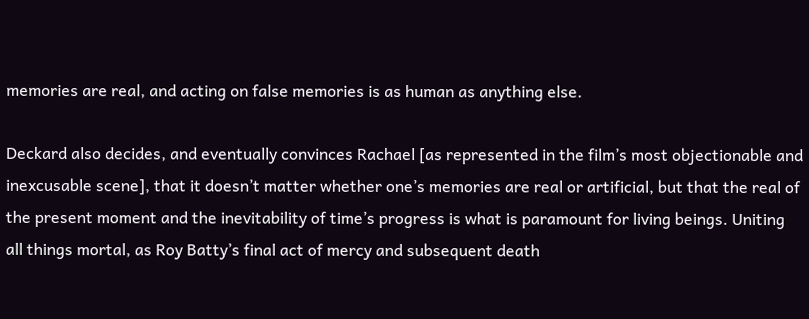memories are real, and acting on false memories is as human as anything else.

Deckard also decides, and eventually convinces Rachael [as represented in the film’s most objectionable and inexcusable scene], that it doesn’t matter whether one’s memories are real or artificial, but that the real of the present moment and the inevitability of time’s progress is what is paramount for living beings. Uniting all things mortal, as Roy Batty’s final act of mercy and subsequent death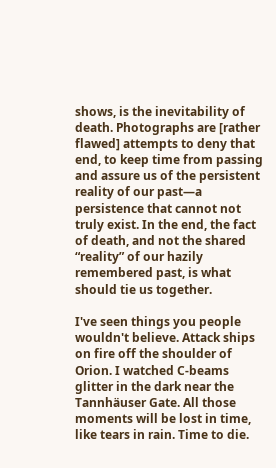shows, is the inevitability of death. Photographs are [rather flawed] attempts to deny that end, to keep time from passing and assure us of the persistent reality of our past—a persistence that cannot not truly exist. In the end, the fact of death, and not the shared “reality” of our hazily remembered past, is what should tie us together.

I've seen things you people wouldn't believe. Attack ships on fire off the shoulder of Orion. I watched C-beams glitter in the dark near the Tannhäuser Gate. All those moments will be lost in time, like tears in rain. Time to die.